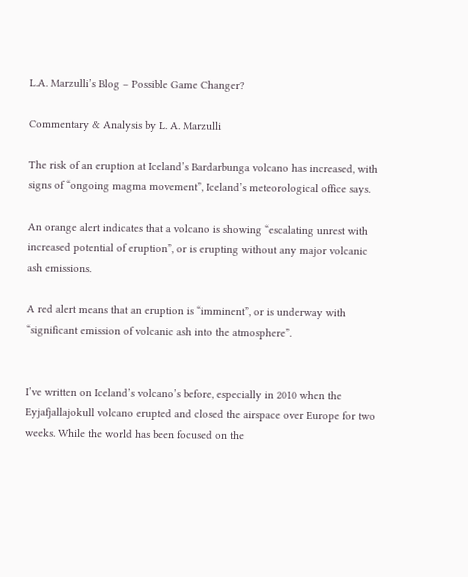L.A. Marzulli’s Blog – Possible Game Changer?

Commentary & Analysis by L. A. Marzulli

The risk of an eruption at Iceland’s Bardarbunga volcano has increased, with signs of “ongoing magma movement”, Iceland’s meteorological office says.

An orange alert indicates that a volcano is showing “escalating unrest with increased potential of eruption”, or is erupting without any major volcanic ash emissions.

A red alert means that an eruption is “imminent”, or is underway with “significant emission of volcanic ash into the atmosphere”.


I’ve written on Iceland’s volcano’s before, especially in 2010 when the Eyjafjallajokull volcano erupted and closed the airspace over Europe for two weeks. While the world has been focused on the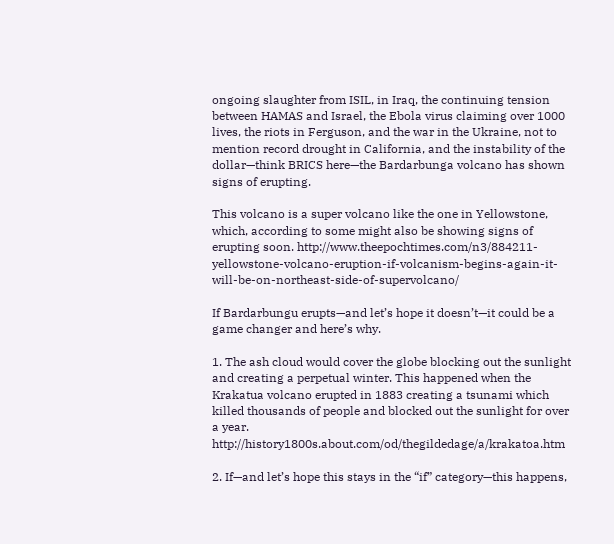ongoing slaughter from ISIL, in Iraq, the continuing tension between HAMAS and Israel, the Ebola virus claiming over 1000 lives, the riots in Ferguson, and the war in the Ukraine, not to mention record drought in California, and the instability of the dollar—think BRICS here—the Bardarbunga volcano has shown signs of erupting.

This volcano is a super volcano like the one in Yellowstone, which, according to some might also be showing signs of erupting soon. http://www.theepochtimes.com/n3/884211-yellowstone-volcano-eruption-if-volcanism-begins-again-it-will-be-on-northeast-side-of-supervolcano/

If Bardarbungu erupts—and let’s hope it doesn’t—it could be a game changer and here’s why.

1. The ash cloud would cover the globe blocking out the sunlight and creating a perpetual winter. This happened when the Krakatua volcano erupted in 1883 creating a tsunami which killed thousands of people and blocked out the sunlight for over a year. http://history1800s.about.com/od/thegildedage/a/krakatoa.htm

2. If—and let’s hope this stays in the “if” category—this happens,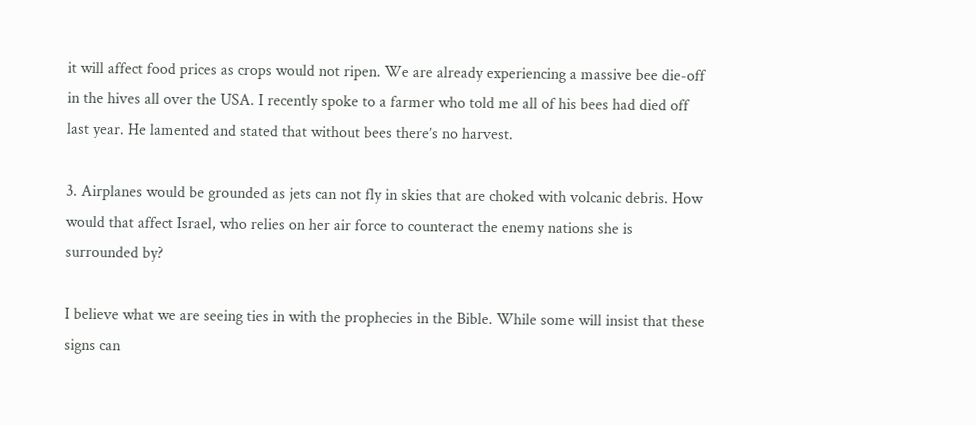it will affect food prices as crops would not ripen. We are already experiencing a massive bee die-off in the hives all over the USA. I recently spoke to a farmer who told me all of his bees had died off last year. He lamented and stated that without bees there’s no harvest.

3. Airplanes would be grounded as jets can not fly in skies that are choked with volcanic debris. How would that affect Israel, who relies on her air force to counteract the enemy nations she is surrounded by?

I believe what we are seeing ties in with the prophecies in the Bible. While some will insist that these signs can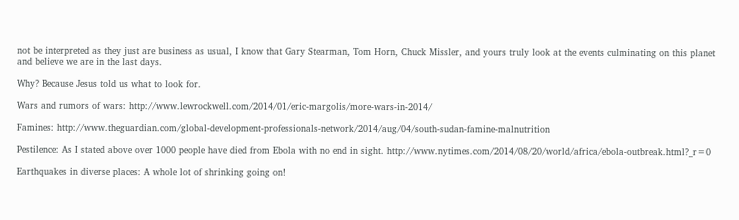not be interpreted as they just are business as usual, I know that Gary Stearman, Tom Horn, Chuck Missler, and yours truly look at the events culminating on this planet and believe we are in the last days.

Why? Because Jesus told us what to look for.

Wars and rumors of wars: http://www.lewrockwell.com/2014/01/eric-margolis/more-wars-in-2014/

Famines: http://www.theguardian.com/global-development-professionals-network/2014/aug/04/south-sudan-famine-malnutrition

Pestilence: As I stated above over 1000 people have died from Ebola with no end in sight. http://www.nytimes.com/2014/08/20/world/africa/ebola-outbreak.html?_r=0

Earthquakes in diverse places: A whole lot of shrinking going on!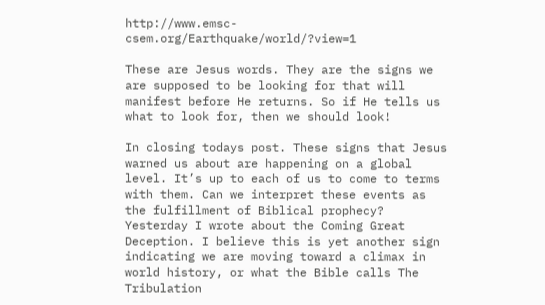http://www.emsc-csem.org/Earthquake/world/?view=1

These are Jesus words. They are the signs we are supposed to be looking for that will manifest before He returns. So if He tells us what to look for, then we should look!

In closing todays post. These signs that Jesus warned us about are happening on a global level. It’s up to each of us to come to terms with them. Can we interpret these events as the fulfillment of Biblical prophecy? Yesterday I wrote about the Coming Great Deception. I believe this is yet another sign indicating we are moving toward a climax in world history, or what the Bible calls The Tribulation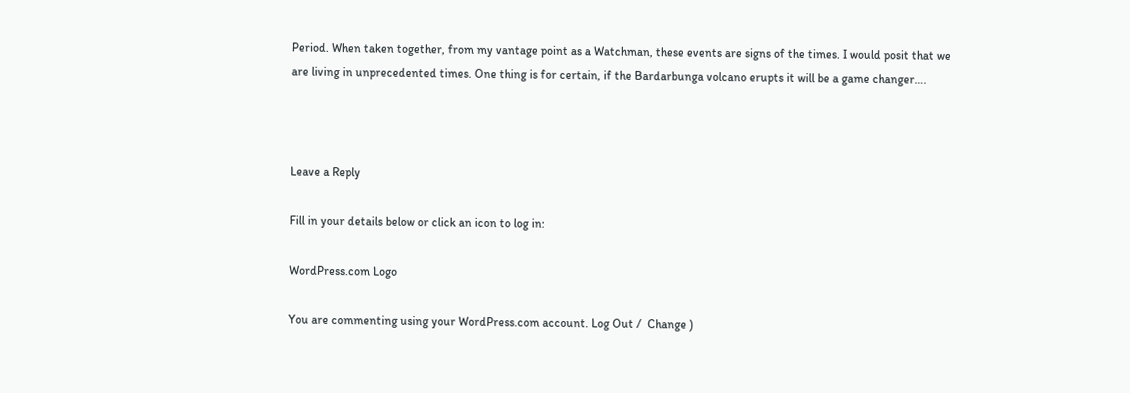Period. When taken together, from my vantage point as a Watchman, these events are signs of the times. I would posit that we are living in unprecedented times. One thing is for certain, if the Bardarbunga volcano erupts it will be a game changer….



Leave a Reply

Fill in your details below or click an icon to log in:

WordPress.com Logo

You are commenting using your WordPress.com account. Log Out /  Change )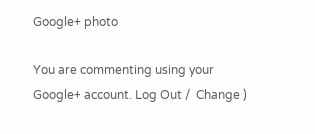Google+ photo

You are commenting using your Google+ account. Log Out /  Change )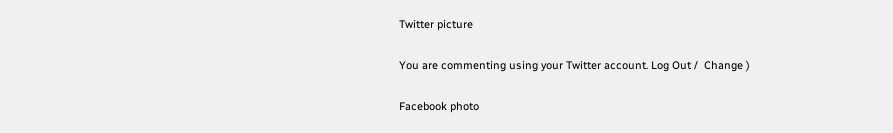Twitter picture

You are commenting using your Twitter account. Log Out /  Change )

Facebook photo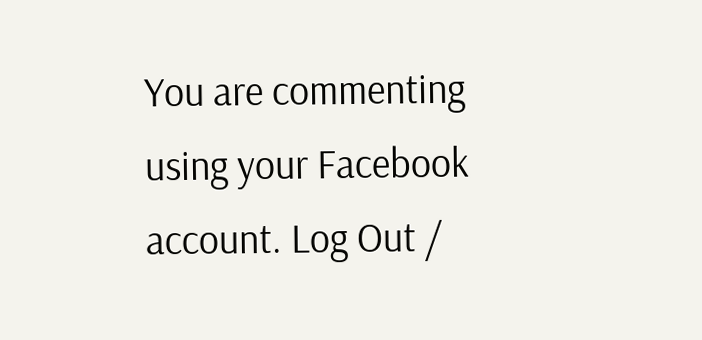You are commenting using your Facebook account. Log Out /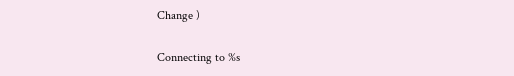Change )


Connecting to %s